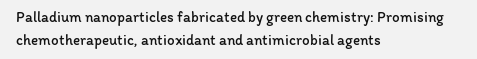Palladium nanoparticles fabricated by green chemistry: Promising chemotherapeutic, antioxidant and antimicrobial agents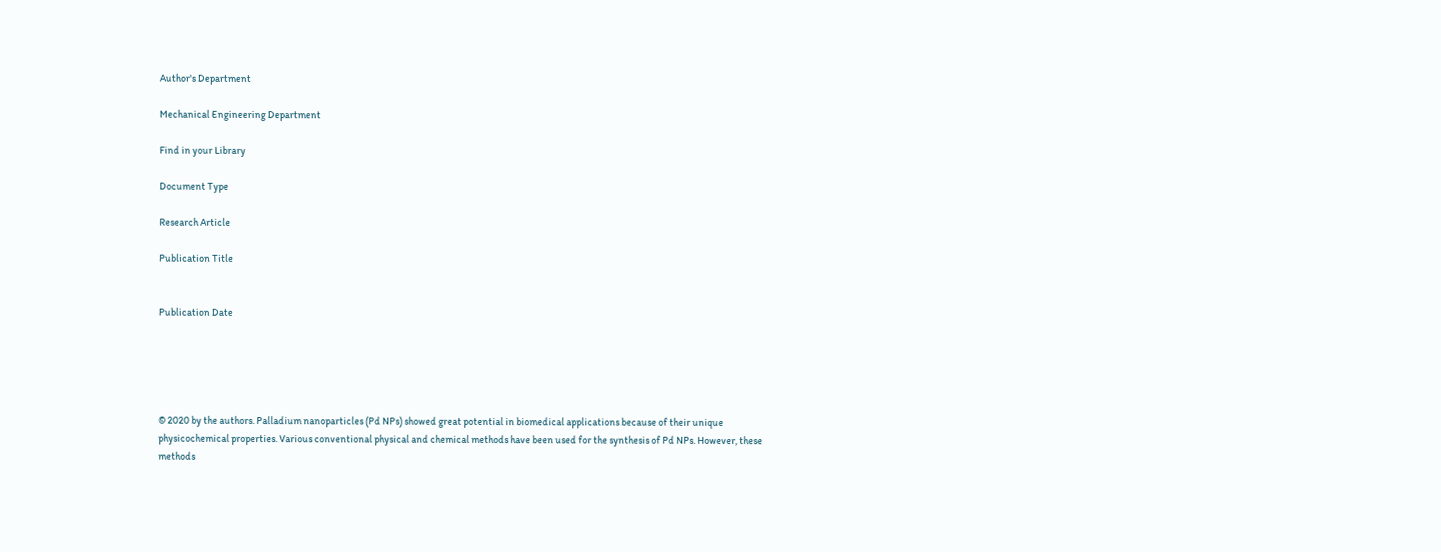Author's Department

Mechanical Engineering Department

Find in your Library

Document Type

Research Article

Publication Title


Publication Date





© 2020 by the authors. Palladium nanoparticles (Pd NPs) showed great potential in biomedical applications because of their unique physicochemical properties. Various conventional physical and chemical methods have been used for the synthesis of Pd NPs. However, these methods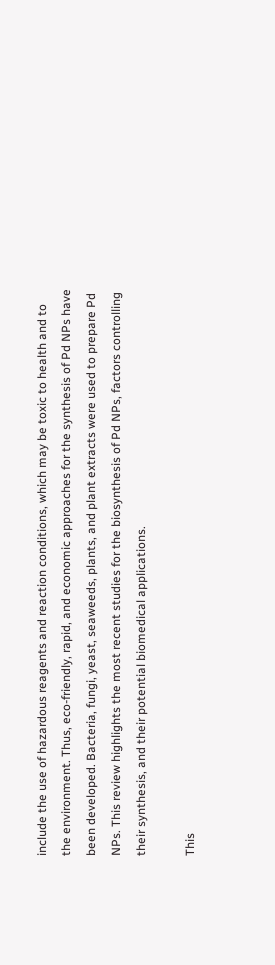include the use of hazardous reagents and reaction conditions, which may be toxic to health and to the environment. Thus, eco-friendly, rapid, and economic approaches for the synthesis of Pd NPs have been developed. Bacteria, fungi, yeast, seaweeds, plants, and plant extracts were used to prepare Pd NPs. This review highlights the most recent studies for the biosynthesis of Pd NPs, factors controlling their synthesis, and their potential biomedical applications.

This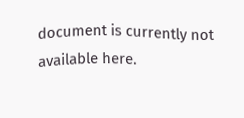document is currently not available here.